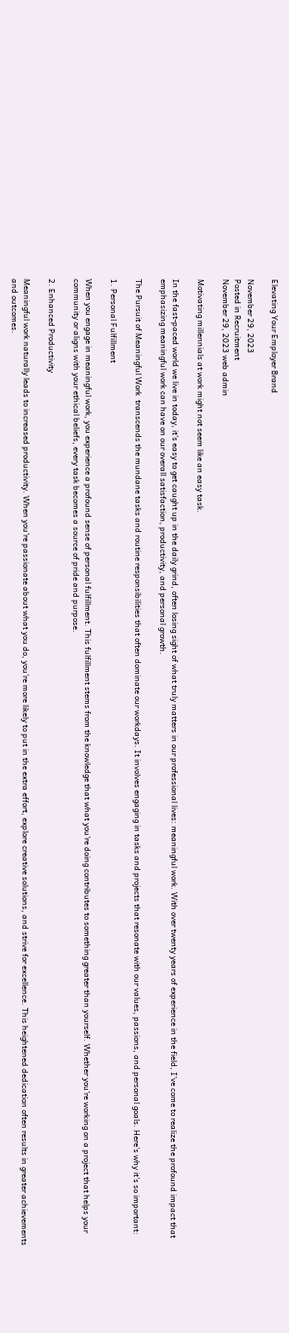Elevating Your Employer Brand

November 29, 2023
Posted in Recruitment
November 29, 2023 web admin

Motivating millennials at work might not seem like an easy task.

In the fast-paced world we live in today, it’s easy to get caught up in the daily grind, often losing sight of what truly matters in our professional lives: meaningful work. With over twenty years of experience in the field, I’ve come to realize the profound impact that emphasizing meaningful work can have on our overall satisfaction, productivity, and personal growth.

The Pursuit of Meaningful Work  transcends the mundane tasks and routine responsibilities that often dominate our workdays. It involves engaging in tasks and projects that resonate with our values, passions, and personal goals. Here’s why it’s so important:

1. Personal Fulfillment

When you engage in meaningful work, you experience a profound sense of personal fulfillment. This fulfillment stems from the knowledge that what you’re doing contributes to something greater than yourself. Whether you’re working on a project that helps your community or aligns with your ethical beliefs, every task becomes a source of pride and purpose.

2. Enhanced Productivity

Meaningful work naturally leads to increased productivity. When you’re passionate about what you do, you’re more likely to put in the extra effort, explore creative solutions, and strive for excellence. This heightened dedication often results in greater achievements and outcomes.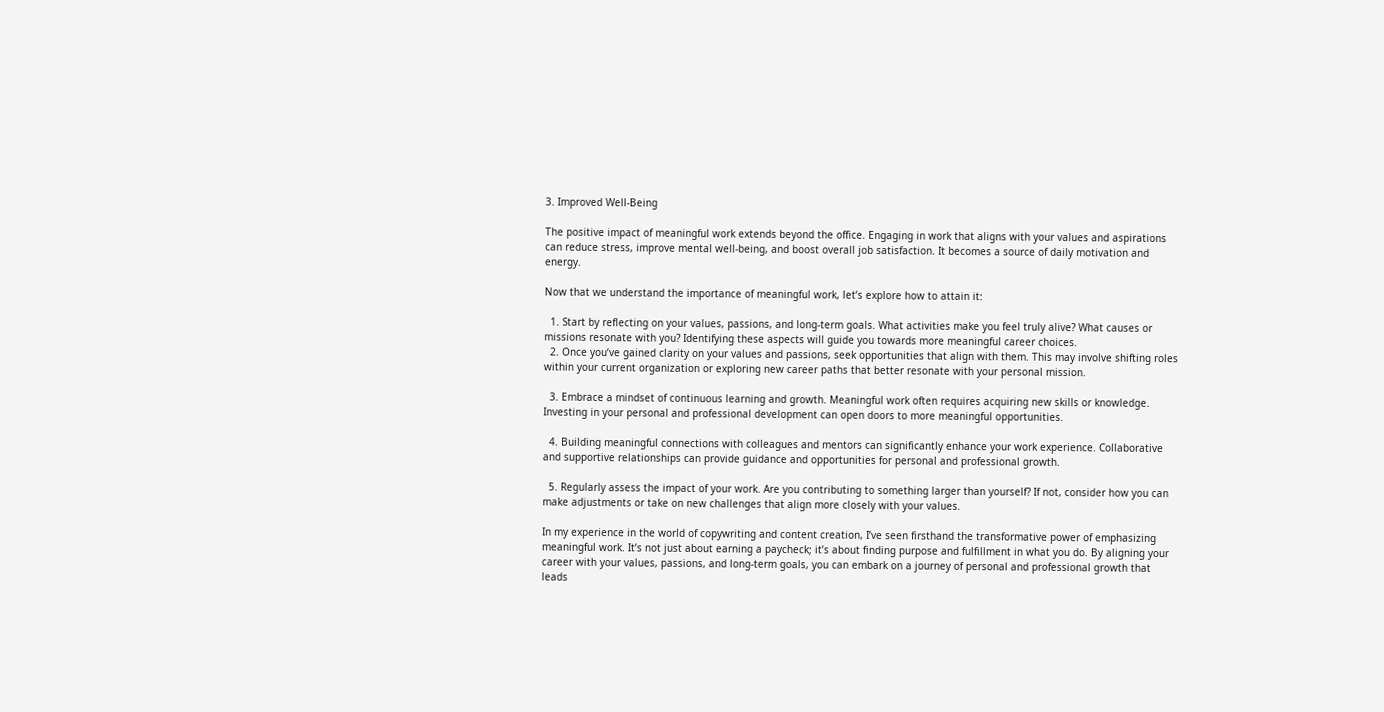3. Improved Well-Being

The positive impact of meaningful work extends beyond the office. Engaging in work that aligns with your values and aspirations can reduce stress, improve mental well-being, and boost overall job satisfaction. It becomes a source of daily motivation and energy.

Now that we understand the importance of meaningful work, let’s explore how to attain it:

  1. Start by reflecting on your values, passions, and long-term goals. What activities make you feel truly alive? What causes or missions resonate with you? Identifying these aspects will guide you towards more meaningful career choices.
  2. Once you’ve gained clarity on your values and passions, seek opportunities that align with them. This may involve shifting roles within your current organization or exploring new career paths that better resonate with your personal mission.

  3. Embrace a mindset of continuous learning and growth. Meaningful work often requires acquiring new skills or knowledge. Investing in your personal and professional development can open doors to more meaningful opportunities.

  4. Building meaningful connections with colleagues and mentors can significantly enhance your work experience. Collaborative and supportive relationships can provide guidance and opportunities for personal and professional growth.

  5. Regularly assess the impact of your work. Are you contributing to something larger than yourself? If not, consider how you can make adjustments or take on new challenges that align more closely with your values.

In my experience in the world of copywriting and content creation, I’ve seen firsthand the transformative power of emphasizing meaningful work. It’s not just about earning a paycheck; it’s about finding purpose and fulfillment in what you do. By aligning your career with your values, passions, and long-term goals, you can embark on a journey of personal and professional growth that leads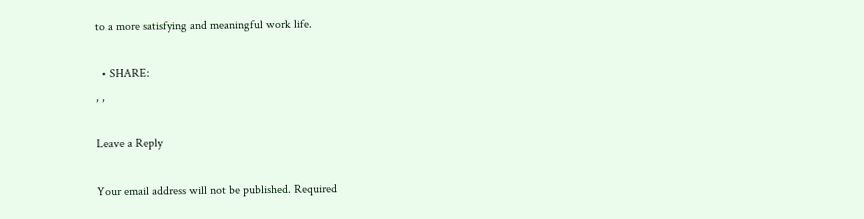to a more satisfying and meaningful work life.

  • SHARE:
, ,

Leave a Reply

Your email address will not be published. Required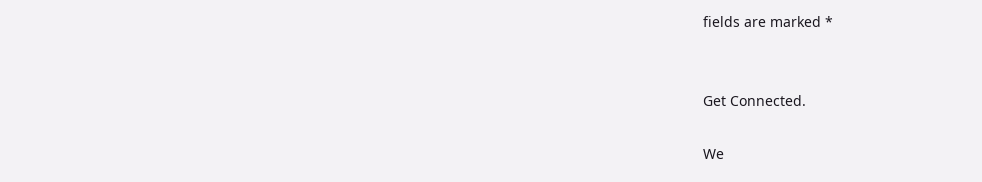fields are marked *


Get Connected.

We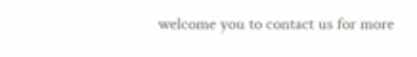welcome you to contact us for more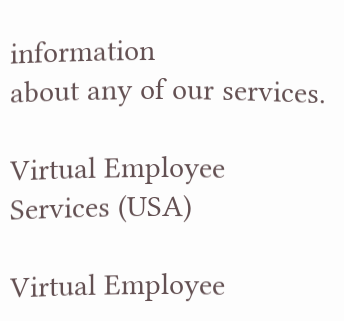information
about any of our services.

Virtual Employee Services (USA)

Virtual Employee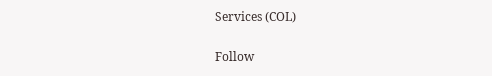Services (COL)

Follow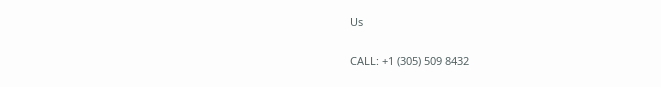Us

CALL: +1 (305) 509 8432